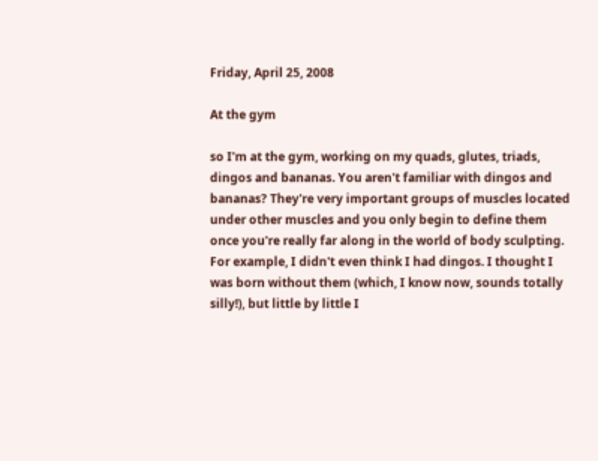Friday, April 25, 2008

At the gym

so I'm at the gym, working on my quads, glutes, triads, dingos and bananas. You aren't familiar with dingos and bananas? They're very important groups of muscles located under other muscles and you only begin to define them once you're really far along in the world of body sculpting. For example, I didn't even think I had dingos. I thought I was born without them (which, I know now, sounds totally silly!), but little by little I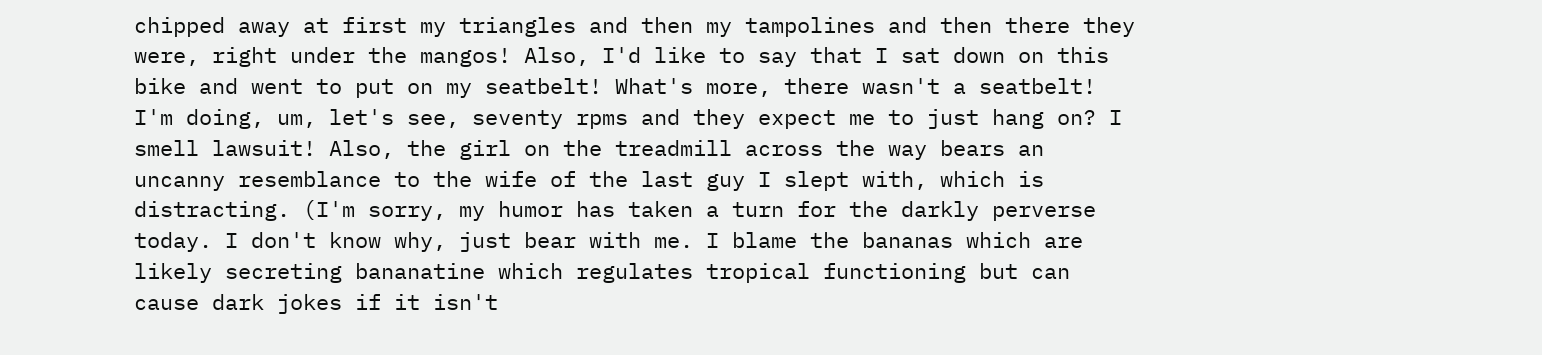chipped away at first my triangles and then my tampolines and then there they were, right under the mangos! Also, I'd like to say that I sat down on this bike and went to put on my seatbelt! What's more, there wasn't a seatbelt! I'm doing, um, let's see, seventy rpms and they expect me to just hang on? I smell lawsuit! Also, the girl on the treadmill across the way bears an uncanny resemblance to the wife of the last guy I slept with, which is distracting. (I'm sorry, my humor has taken a turn for the darkly perverse today. I don't know why, just bear with me. I blame the bananas which are likely secreting bananatine which regulates tropical functioning but can cause dark jokes if it isn't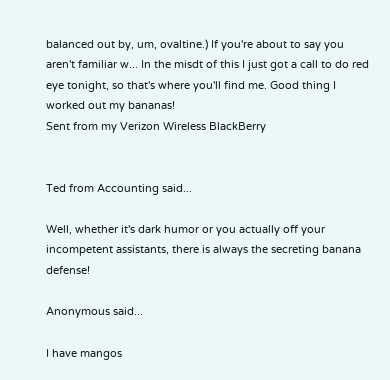balanced out by, um, ovaltine.) If you're about to say you aren't familiar w... In the misdt of this I just got a call to do red eye tonight, so that's where you'll find me. Good thing I worked out my bananas!
Sent from my Verizon Wireless BlackBerry


Ted from Accounting said...

Well, whether it's dark humor or you actually off your incompetent assistants, there is always the secreting banana defense!

Anonymous said...

I have mangos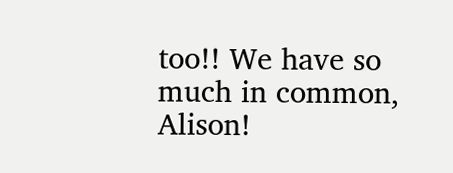too!! We have so much in common, Alison!